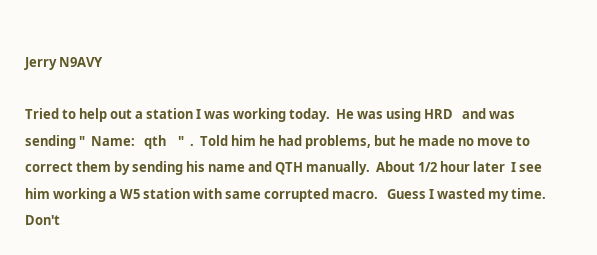Jerry N9AVY

Tried to help out a station I was working today.  He was using HRD   and was sending "  Name:   qth    "  .  Told him he had problems, but he made no move to correct them by sending his name and QTH manually.  About 1/2 hour later  I see him working a W5 station with same corrupted macro.   Guess I wasted my time.
Don't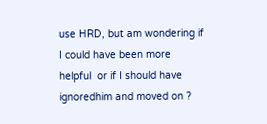use HRD, but am wondering if I could have been more helpful  or if I should have ignoredhim and moved on ?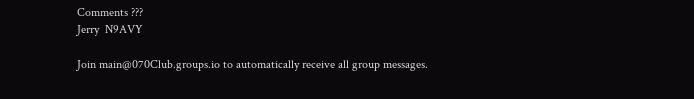Comments ???
Jerry  N9AVY

Join main@070Club.groups.io to automatically receive all group messages.